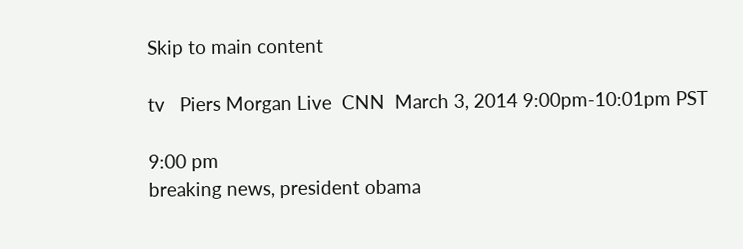Skip to main content

tv   Piers Morgan Live  CNN  March 3, 2014 9:00pm-10:01pm PST

9:00 pm
breaking news, president obama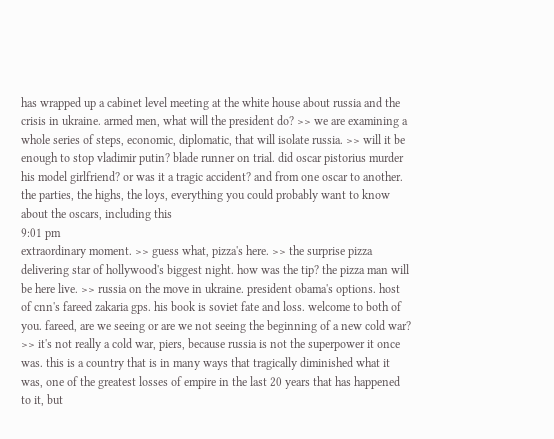has wrapped up a cabinet level meeting at the white house about russia and the crisis in ukraine. armed men, what will the president do? >> we are examining a whole series of steps, economic, diplomatic, that will isolate russia. >> will it be enough to stop vladimir putin? blade runner on trial. did oscar pistorius murder his model girlfriend? or was it a tragic accident? and from one oscar to another. the parties, the highs, the loys, everything you could probably want to know about the oscars, including this
9:01 pm
extraordinary moment. >> guess what, pizza's here. >> the surprise pizza delivering star of hollywood's biggest night. how was the tip? the pizza man will be here live. >> russia on the move in ukraine. president obama's options. host of cnn's fareed zakaria gps. his book is soviet fate and loss. welcome to both of you. fareed, are we seeing or are we not seeing the beginning of a new cold war? >> it's not really a cold war, piers, because russia is not the superpower it once was. this is a country that is in many ways that tragically diminished what it was, one of the greatest losses of empire in the last 20 years that has happened to it, but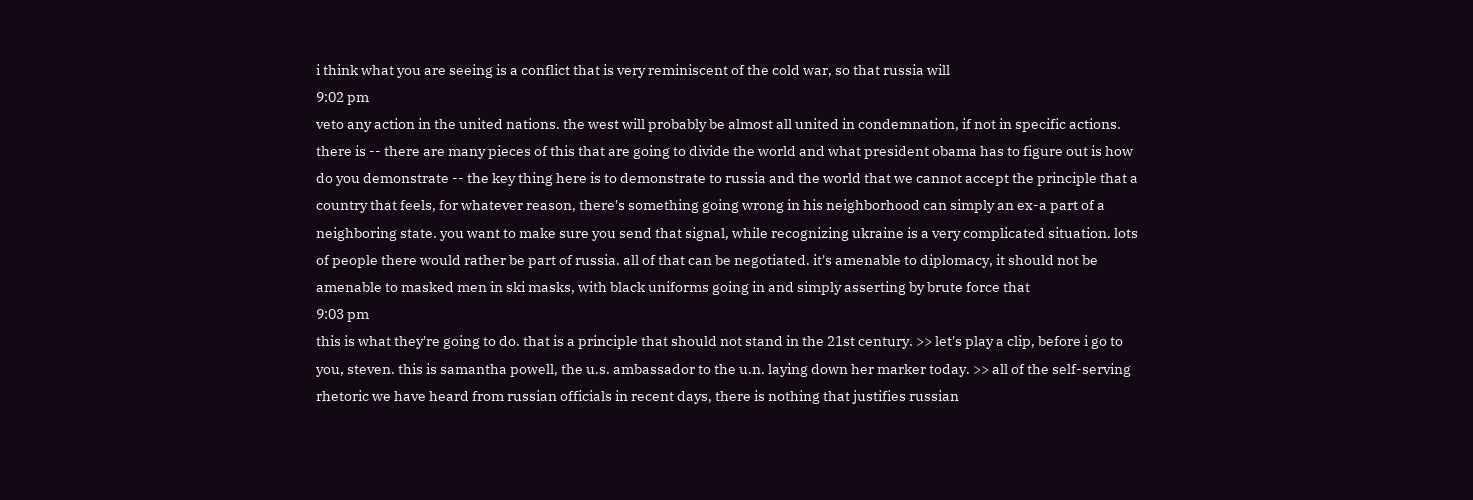i think what you are seeing is a conflict that is very reminiscent of the cold war, so that russia will
9:02 pm
veto any action in the united nations. the west will probably be almost all united in condemnation, if not in specific actions. there is -- there are many pieces of this that are going to divide the world and what president obama has to figure out is how do you demonstrate -- the key thing here is to demonstrate to russia and the world that we cannot accept the principle that a country that feels, for whatever reason, there's something going wrong in his neighborhood can simply an ex-a part of a neighboring state. you want to make sure you send that signal, while recognizing ukraine is a very complicated situation. lots of people there would rather be part of russia. all of that can be negotiated. it's amenable to diplomacy, it should not be amenable to masked men in ski masks, with black uniforms going in and simply asserting by brute force that
9:03 pm
this is what they're going to do. that is a principle that should not stand in the 21st century. >> let's play a clip, before i go to you, steven. this is samantha powell, the u.s. ambassador to the u.n. laying down her marker today. >> all of the self-serving rhetoric we have heard from russian officials in recent days, there is nothing that justifies russian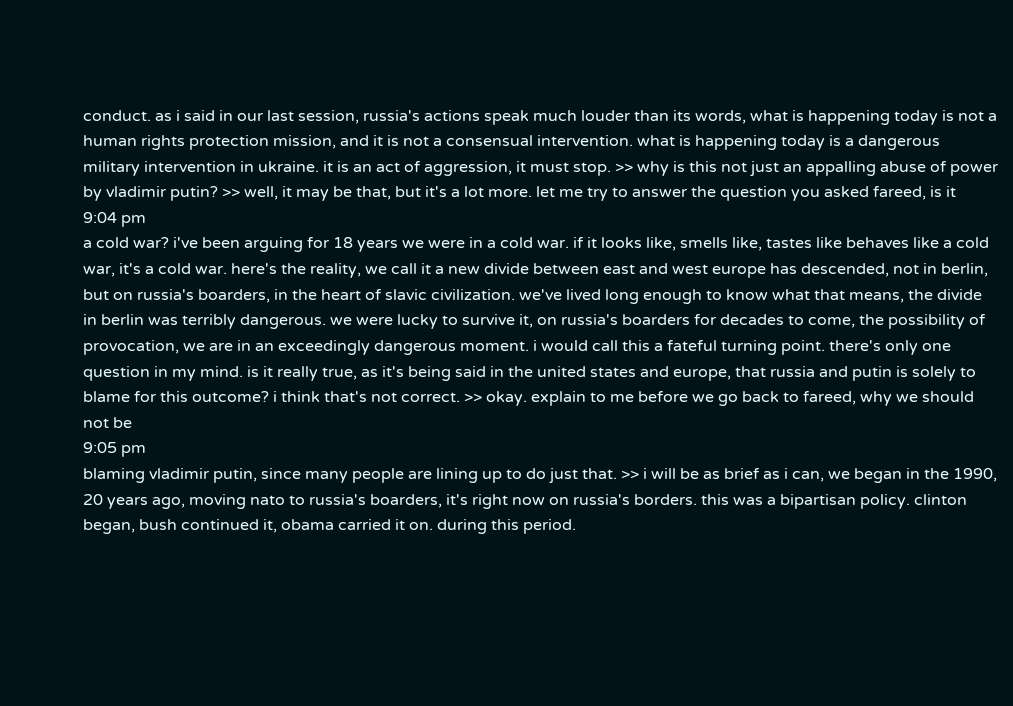conduct. as i said in our last session, russia's actions speak much louder than its words, what is happening today is not a human rights protection mission, and it is not a consensual intervention. what is happening today is a dangerous military intervention in ukraine. it is an act of aggression, it must stop. >> why is this not just an appalling abuse of power by vladimir putin? >> well, it may be that, but it's a lot more. let me try to answer the question you asked fareed, is it
9:04 pm
a cold war? i've been arguing for 18 years we were in a cold war. if it looks like, smells like, tastes like behaves like a cold war, it's a cold war. here's the reality, we call it a new divide between east and west europe has descended, not in berlin, but on russia's boarders, in the heart of slavic civilization. we've lived long enough to know what that means, the divide in berlin was terribly dangerous. we were lucky to survive it, on russia's boarders for decades to come, the possibility of provocation, we are in an exceedingly dangerous moment. i would call this a fateful turning point. there's only one question in my mind. is it really true, as it's being said in the united states and europe, that russia and putin is solely to blame for this outcome? i think that's not correct. >> okay. explain to me before we go back to fareed, why we should not be
9:05 pm
blaming vladimir putin, since many people are lining up to do just that. >> i will be as brief as i can, we began in the 1990, 20 years ago, moving nato to russia's boarders, it's right now on russia's borders. this was a bipartisan policy. clinton began, bush continued it, obama carried it on. during this period.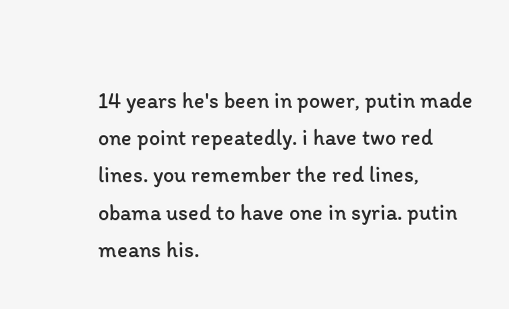14 years he's been in power, putin made one point repeatedly. i have two red lines. you remember the red lines, obama used to have one in syria. putin means his.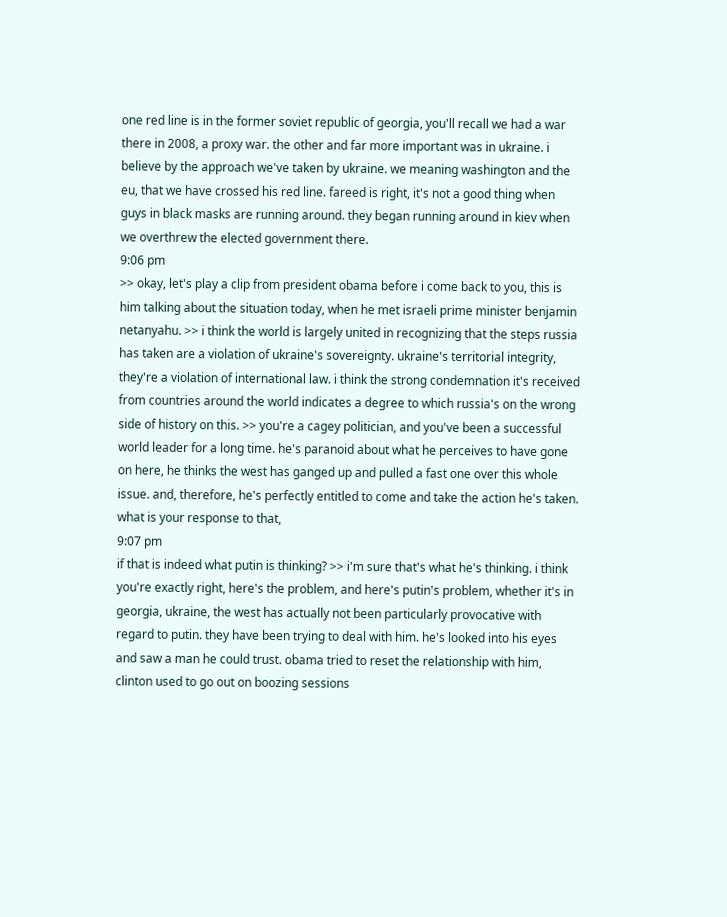one red line is in the former soviet republic of georgia, you'll recall we had a war there in 2008, a proxy war. the other and far more important was in ukraine. i believe by the approach we've taken by ukraine. we meaning washington and the eu, that we have crossed his red line. fareed is right, it's not a good thing when guys in black masks are running around. they began running around in kiev when we overthrew the elected government there.
9:06 pm
>> okay, let's play a clip from president obama before i come back to you, this is him talking about the situation today, when he met israeli prime minister benjamin netanyahu. >> i think the world is largely united in recognizing that the steps russia has taken are a violation of ukraine's sovereignty. ukraine's territorial integrity, they're a violation of international law. i think the strong condemnation it's received from countries around the world indicates a degree to which russia's on the wrong side of history on this. >> you're a cagey politician, and you've been a successful world leader for a long time. he's paranoid about what he perceives to have gone on here, he thinks the west has ganged up and pulled a fast one over this whole issue. and, therefore, he's perfectly entitled to come and take the action he's taken. what is your response to that,
9:07 pm
if that is indeed what putin is thinking? >> i'm sure that's what he's thinking. i think you're exactly right, here's the problem, and here's putin's problem, whether it's in georgia, ukraine, the west has actually not been particularly provocative with regard to putin. they have been trying to deal with him. he's looked into his eyes and saw a man he could trust. obama tried to reset the relationship with him, clinton used to go out on boozing sessions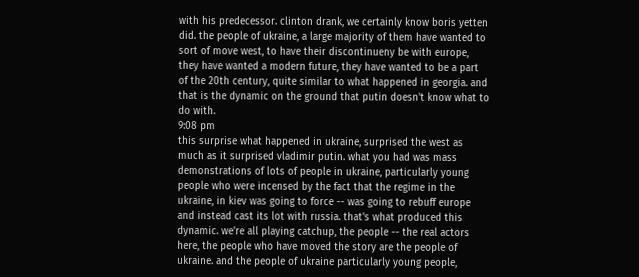with his predecessor. clinton drank, we certainly know boris yetten did. the people of ukraine, a large majority of them have wanted to sort of move west, to have their discontinueny be with europe, they have wanted a modern future, they have wanted to be a part of the 20th century, quite similar to what happened in georgia. and that is the dynamic on the ground that putin doesn't know what to do with.
9:08 pm
this surprise what happened in ukraine, surprised the west as much as it surprised vladimir putin. what you had was mass demonstrations of lots of people in ukraine, particularly young people who were incensed by the fact that the regime in the ukraine, in kiev was going to force -- was going to rebuff europe and instead cast its lot with russia. that's what produced this dynamic. we're all playing catchup, the people -- the real actors here, the people who have moved the story are the people of ukraine. and the people of ukraine particularly young people,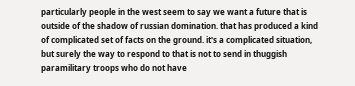particularly people in the west seem to say we want a future that is outside of the shadow of russian domination. that has produced a kind of complicated set of facts on the ground. it's a complicated situation, but surely the way to respond to that is not to send in thuggish paramilitary troops who do not have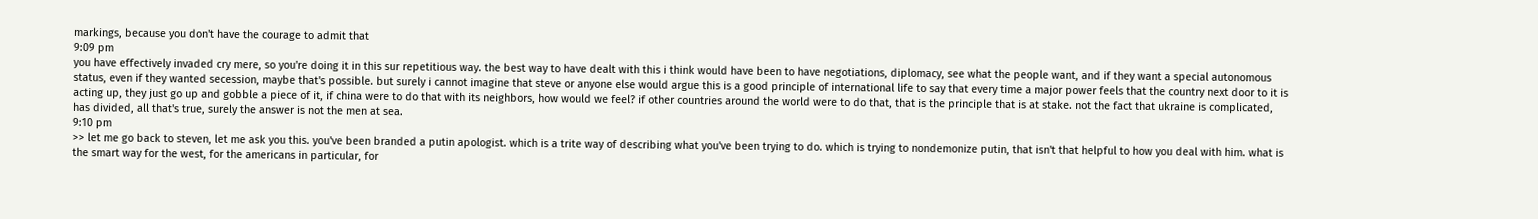markings, because you don't have the courage to admit that
9:09 pm
you have effectively invaded cry mere, so you're doing it in this sur repetitious way. the best way to have dealt with this i think would have been to have negotiations, diplomacy, see what the people want, and if they want a special autonomous status, even if they wanted secession, maybe that's possible. but surely i cannot imagine that steve or anyone else would argue this is a good principle of international life to say that every time a major power feels that the country next door to it is acting up, they just go up and gobble a piece of it, if china were to do that with its neighbors, how would we feel? if other countries around the world were to do that, that is the principle that is at stake. not the fact that ukraine is complicated, has divided, all that's true, surely the answer is not the men at sea.
9:10 pm
>> let me go back to steven, let me ask you this. you've been branded a putin apologist. which is a trite way of describing what you've been trying to do. which is trying to nondemonize putin, that isn't that helpful to how you deal with him. what is the smart way for the west, for the americans in particular, for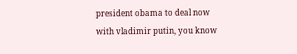president obama to deal now with vladimir putin, you know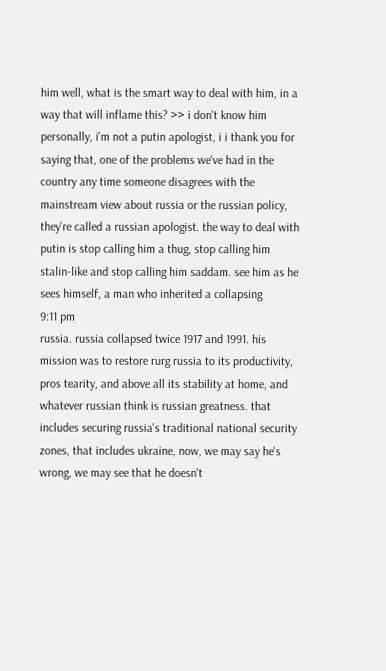him well, what is the smart way to deal with him, in a way that will inflame this? >> i don't know him personally, i'm not a putin apologist, i i thank you for saying that, one of the problems we've had in the country any time someone disagrees with the mainstream view about russia or the russian policy, they're called a russian apologist. the way to deal with putin is stop calling him a thug, stop calling him stalin-like and stop calling him saddam. see him as he sees himself, a man who inherited a collapsing
9:11 pm
russia. russia collapsed twice 1917 and 1991. his mission was to restore rurg russia to its productivity, pros tearity, and above all its stability at home, and whatever russian think is russian greatness. that includes securing russia's traditional national security zones, that includes ukraine, now, we may say he's wrong, we may see that he doesn't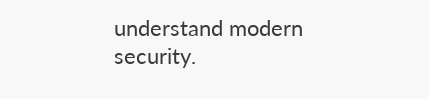understand modern security.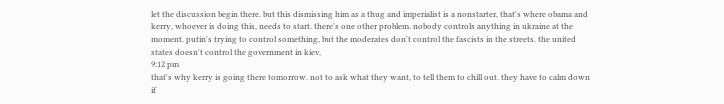let the discussion begin there. but this dismissing him as a thug and imperialist is a nonstarter, that's where obama and kerry, whoever is doing this, needs to start. there's one other problem. nobody controls anything in ukraine at the moment. putin's trying to control something, but the moderates don't control the fascists in the streets. the united states doesn't control the government in kiev,
9:12 pm
that's why kerry is going there tomorrow. not to ask what they want, to tell them to chill out. they have to calm down if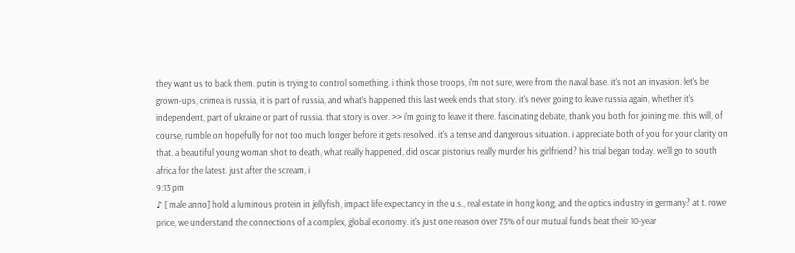they want us to back them. putin is trying to control something. i think those troops, i'm not sure, were from the naval base. it's not an invasion. let's be grown-ups, crimea is russia, it is part of russia, and what's happened this last week ends that story. it's never going to leave russia again, whether it's independent, part of ukraine or part of russia. that story is over. >> i'm going to leave it there. fascinating debate, thank you both for joining me. this will, of course, rumble on hopefully for not too much longer before it gets resolved. it's a tense and dangerous situation. i appreciate both of you for your clarity on that. a beautiful young woman shot to death, what really happened, did oscar pistorius really murder his girlfriend? his trial began today. we'll go to south africa for the latest. just after the scream, i
9:13 pm
♪ [ male anno] hold a luminous protein in jellyfish, impact life expectancy in the u.s., real estate in hong kong, and the optics industry in germany? at t. rowe price, we understand the connections of a complex, global economy. it's just one reason over 75% of our mutual funds beat their 10-year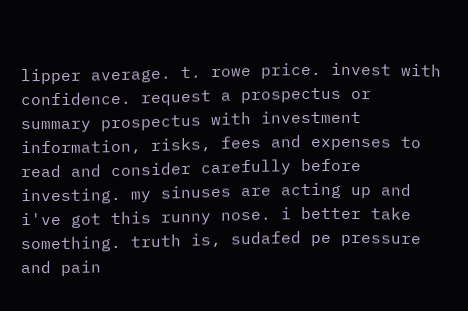lipper average. t. rowe price. invest with confidence. request a prospectus or summary prospectus with investment information, risks, fees and expenses to read and consider carefully before investing. my sinuses are acting up and i've got this runny nose. i better take something. truth is, sudafed pe pressure and pain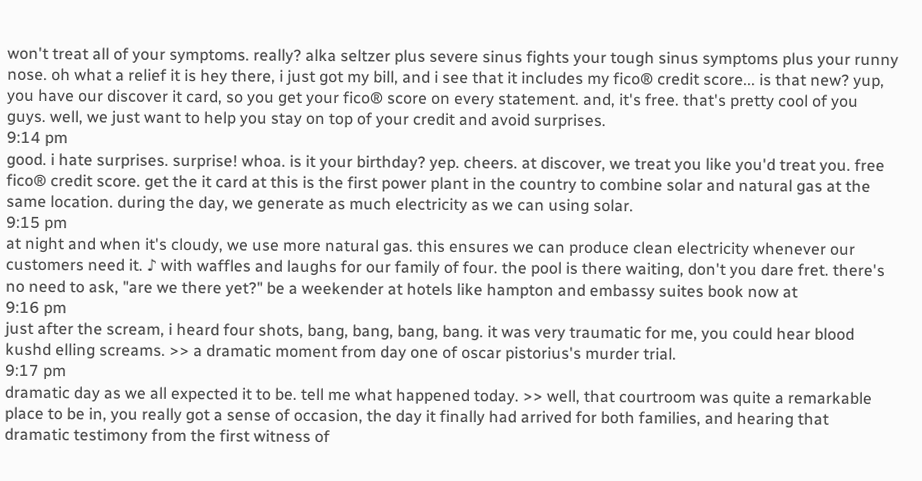won't treat all of your symptoms. really? alka seltzer plus severe sinus fights your tough sinus symptoms plus your runny nose. oh what a relief it is hey there, i just got my bill, and i see that it includes my fico® credit score... is that new? yup, you have our discover it card, so you get your fico® score on every statement. and, it's free. that's pretty cool of you guys. well, we just want to help you stay on top of your credit and avoid surprises.
9:14 pm
good. i hate surprises. surprise! whoa. is it your birthday? yep. cheers. at discover, we treat you like you'd treat you. free fico® credit score. get the it card at this is the first power plant in the country to combine solar and natural gas at the same location. during the day, we generate as much electricity as we can using solar.
9:15 pm
at night and when it's cloudy, we use more natural gas. this ensures we can produce clean electricity whenever our customers need it. ♪ with waffles and laughs for our family of four. the pool is there waiting, don't you dare fret. there's no need to ask, "are we there yet?" be a weekender at hotels like hampton and embassy suites book now at
9:16 pm
just after the scream, i heard four shots, bang, bang, bang, bang. it was very traumatic for me, you could hear blood kushd elling screams. >> a dramatic moment from day one of oscar pistorius's murder trial.
9:17 pm
dramatic day as we all expected it to be. tell me what happened today. >> well, that courtroom was quite a remarkable place to be in, you really got a sense of occasion, the day it finally had arrived for both families, and hearing that dramatic testimony from the first witness of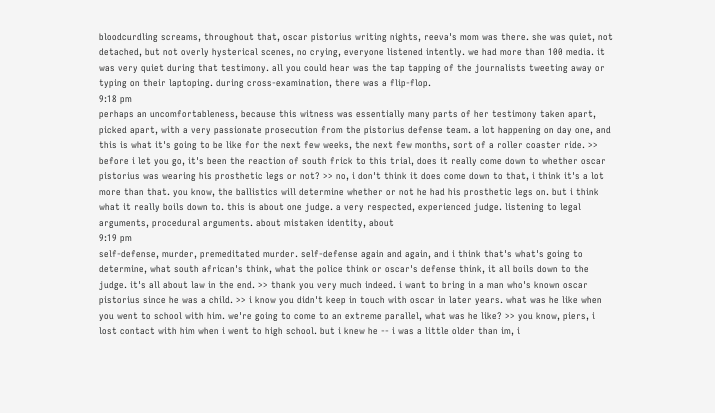bloodcurdling screams, throughout that, oscar pistorius writing nights, reeva's mom was there. she was quiet, not detached, but not overly hysterical scenes, no crying, everyone listened intently. we had more than 100 media. it was very quiet during that testimony. all you could hear was the tap tapping of the journalists tweeting away or typing on their laptoping. during cross-examination, there was a flip-flop.
9:18 pm
perhaps an uncomfortableness, because this witness was essentially many parts of her testimony taken apart, picked apart, with a very passionate prosecution from the pistorius defense team. a lot happening on day one, and this is what it's going to be like for the next few weeks, the next few months, sort of a roller coaster ride. >> before i let you go, it's been the reaction of south frick to this trial, does it really come down to whether oscar pistorius was wearing his prosthetic legs or not? >> no, i don't think it does come down to that, i think it's a lot more than that. you know, the ballistics will determine whether or not he had his prosthetic legs on. but i think what it really boils down to. this is about one judge. a very respected, experienced judge. listening to legal arguments, procedural arguments. about mistaken identity, about
9:19 pm
self-defense, murder, premeditated murder. self-defense again and again, and i think that's what's going to determine, what south african's think, what the police think or oscar's defense think, it all boils down to the judge. it's all about law in the end. >> thank you very much indeed. i want to bring in a man who's known oscar pistorius since he was a child. >> i know you didn't keep in touch with oscar in later years. what was he like when you went to school with him. we're going to come to an extreme parallel, what was he like? >> you know, piers, i lost contact with him when i went to high school. but i knew he -- i was a little older than im, i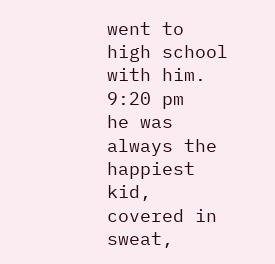went to high school with him.
9:20 pm
he was always the happiest kid, covered in sweat,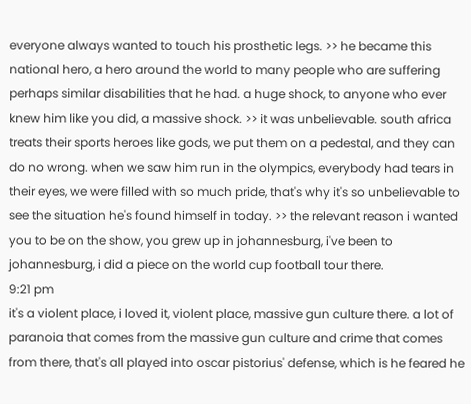everyone always wanted to touch his prosthetic legs. >> he became this national hero, a hero around the world to many people who are suffering perhaps similar disabilities that he had. a huge shock, to anyone who ever knew him like you did, a massive shock. >> it was unbelievable. south africa treats their sports heroes like gods, we put them on a pedestal, and they can do no wrong. when we saw him run in the olympics, everybody had tears in their eyes, we were filled with so much pride, that's why it's so unbelievable to see the situation he's found himself in today. >> the relevant reason i wanted you to be on the show, you grew up in johannesburg, i've been to johannesburg, i did a piece on the world cup football tour there.
9:21 pm
it's a violent place, i loved it, violent place, massive gun culture there. a lot of paranoia that comes from the massive gun culture and crime that comes from there, that's all played into oscar pistorius' defense, which is he feared he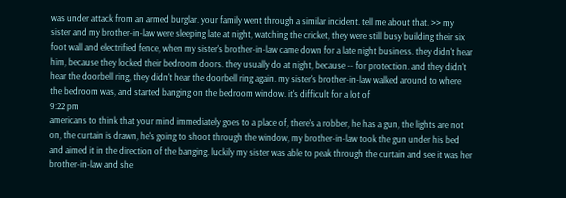was under attack from an armed burglar. your family went through a similar incident. tell me about that. >> my sister and my brother-in-law were sleeping late at night, watching the cricket, they were still busy building their six foot wall and electrified fence, when my sister's brother-in-law came down for a late night business. they didn't hear him, because they locked their bedroom doors. they usually do at night, because -- for protection. and they didn't hear the doorbell ring, they didn't hear the doorbell ring again. my sister's brother-in-law walked around to where the bedroom was, and started banging on the bedroom window. it's difficult for a lot of
9:22 pm
americans to think that your mind immediately goes to a place of, there's a robber, he has a gun, the lights are not on, the curtain is drawn, he's going to shoot through the window, my brother-in-law took the gun under his bed and aimed it in the direction of the banging. luckily my sister was able to peak through the curtain and see it was her brother-in-law and she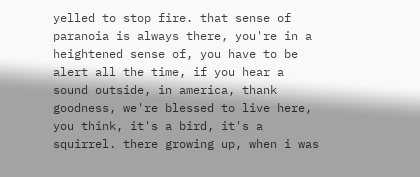yelled to stop fire. that sense of paranoia is always there, you're in a heightened sense of, you have to be alert all the time, if you hear a sound outside, in america, thank goodness, we're blessed to live here, you think, it's a bird, it's a squirrel. there growing up, when i was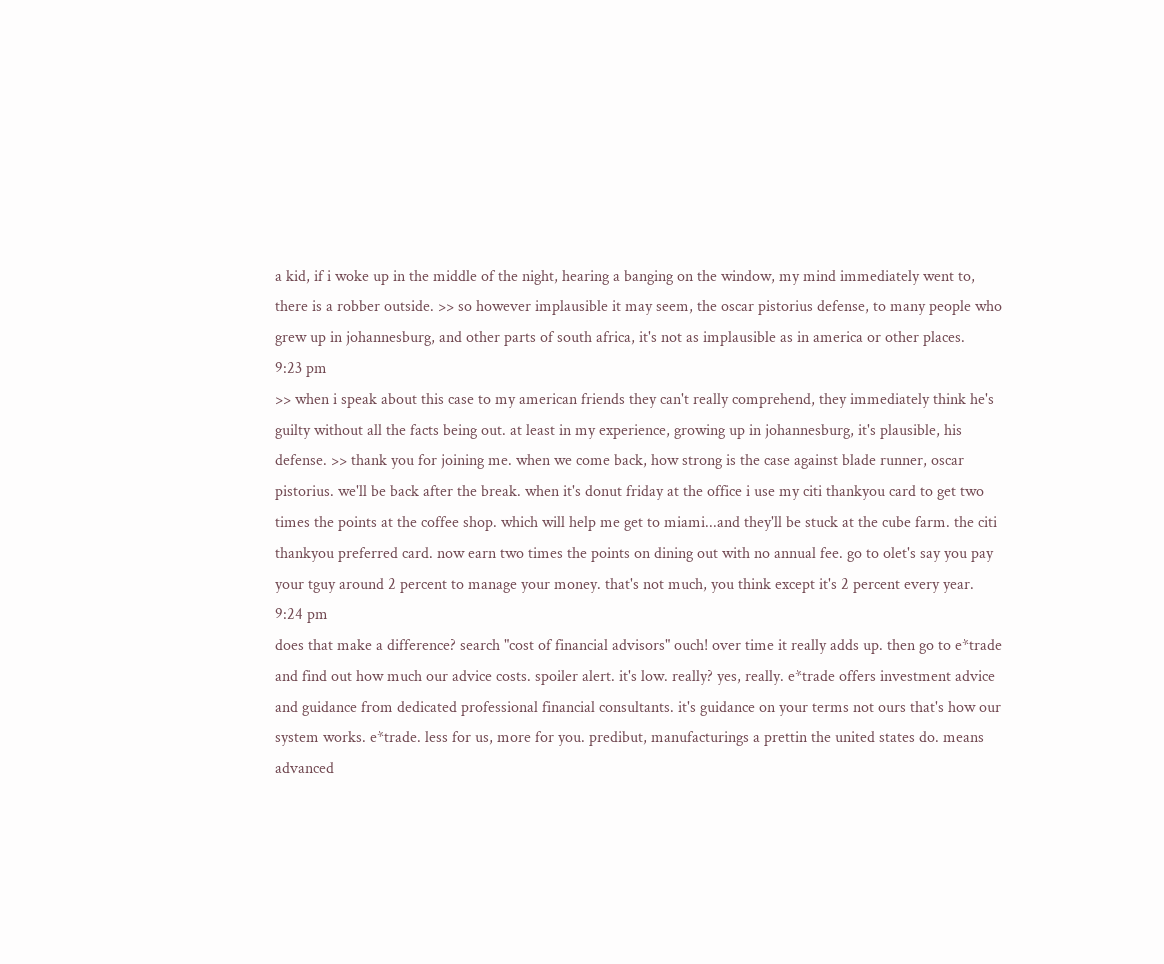a kid, if i woke up in the middle of the night, hearing a banging on the window, my mind immediately went to, there is a robber outside. >> so however implausible it may seem, the oscar pistorius defense, to many people who grew up in johannesburg, and other parts of south africa, it's not as implausible as in america or other places.
9:23 pm
>> when i speak about this case to my american friends they can't really comprehend, they immediately think he's guilty without all the facts being out. at least in my experience, growing up in johannesburg, it's plausible, his defense. >> thank you for joining me. when we come back, how strong is the case against blade runner, oscar pistorius. we'll be back after the break. when it's donut friday at the office i use my citi thankyou card to get two times the points at the coffee shop. which will help me get to miami...and they'll be stuck at the cube farm. the citi thankyou preferred card. now earn two times the points on dining out with no annual fee. go to olet's say you pay your tguy around 2 percent to manage your money. that's not much, you think except it's 2 percent every year.
9:24 pm
does that make a difference? search "cost of financial advisors" ouch! over time it really adds up. then go to e*trade and find out how much our advice costs. spoiler alert. it's low. really? yes, really. e*trade offers investment advice and guidance from dedicated professional financial consultants. it's guidance on your terms not ours that's how our system works. e*trade. less for us, more for you. predibut, manufacturings a prettin the united states do. means advanced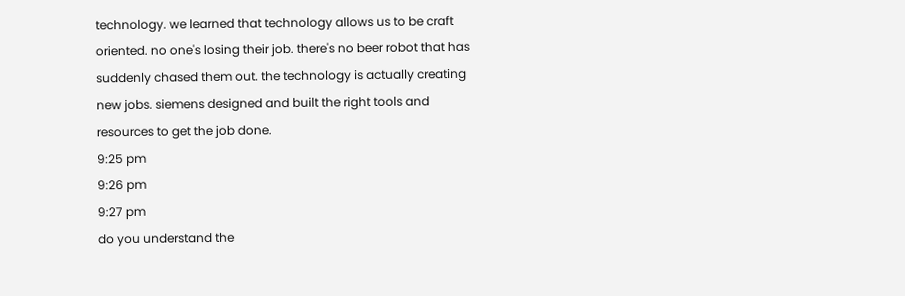technology. we learned that technology allows us to be craft oriented. no one's losing their job. there's no beer robot that has suddenly chased them out. the technology is actually creating new jobs. siemens designed and built the right tools and resources to get the job done.
9:25 pm
9:26 pm
9:27 pm
do you understand the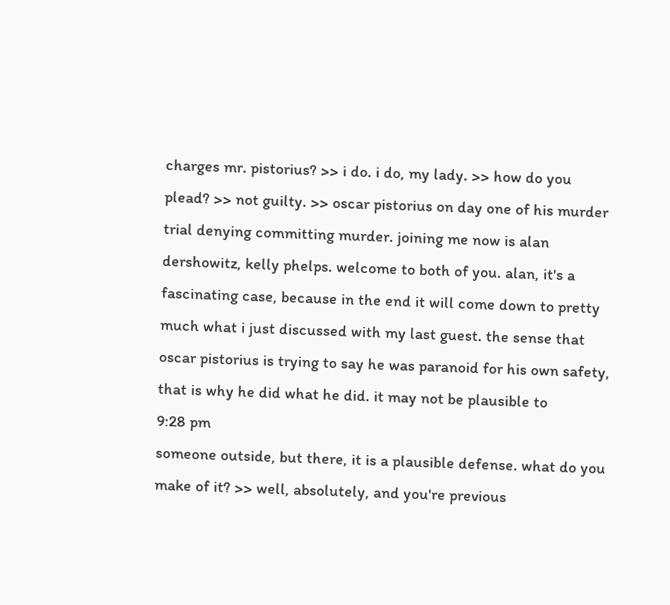charges mr. pistorius? >> i do. i do, my lady. >> how do you plead? >> not guilty. >> oscar pistorius on day one of his murder trial denying committing murder. joining me now is alan dershowitz, kelly phelps. welcome to both of you. alan, it's a fascinating case, because in the end it will come down to pretty much what i just discussed with my last guest. the sense that oscar pistorius is trying to say he was paranoid for his own safety, that is why he did what he did. it may not be plausible to
9:28 pm
someone outside, but there, it is a plausible defense. what do you make of it? >> well, absolutely, and you're previous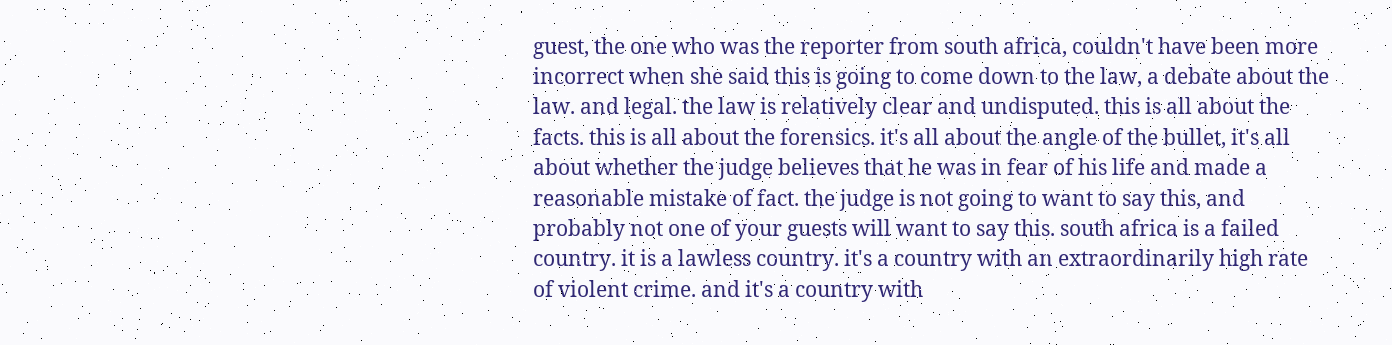guest, the one who was the reporter from south africa, couldn't have been more incorrect when she said this is going to come down to the law, a debate about the law. and legal. the law is relatively clear and undisputed. this is all about the facts. this is all about the forensics. it's all about the angle of the bullet, it's all about whether the judge believes that he was in fear of his life and made a reasonable mistake of fact. the judge is not going to want to say this, and probably not one of your guests will want to say this. south africa is a failed country. it is a lawless country. it's a country with an extraordinarily high rate of violent crime. and it's a country with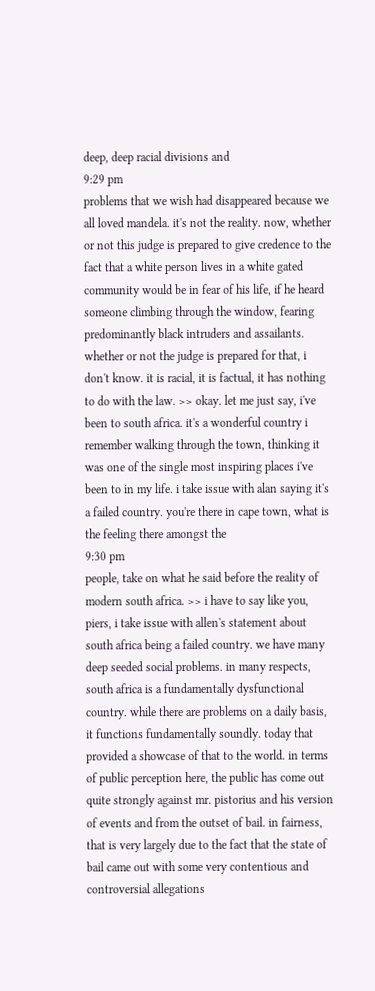deep, deep racial divisions and
9:29 pm
problems that we wish had disappeared because we all loved mandela. it's not the reality. now, whether or not this judge is prepared to give credence to the fact that a white person lives in a white gated community would be in fear of his life, if he heard someone climbing through the window, fearing predominantly black intruders and assailants. whether or not the judge is prepared for that, i don't know. it is racial, it is factual, it has nothing to do with the law. >> okay. let me just say, i've been to south africa. it's a wonderful country i remember walking through the town, thinking it was one of the single most inspiring places i've been to in my life. i take issue with alan saying it's a failed country. you're there in cape town, what is the feeling there amongst the
9:30 pm
people, take on what he said before the reality of modern south africa. >> i have to say like you, piers, i take issue with allen's statement about south africa being a failed country. we have many deep seeded social problems. in many respects, south africa is a fundamentally dysfunctional country. while there are problems on a daily basis, it functions fundamentally soundly. today that provided a showcase of that to the world. in terms of public perception here, the public has come out quite strongly against mr. pistorius and his version of events and from the outset of bail. in fairness, that is very largely due to the fact that the state of bail came out with some very contentious and controversial allegations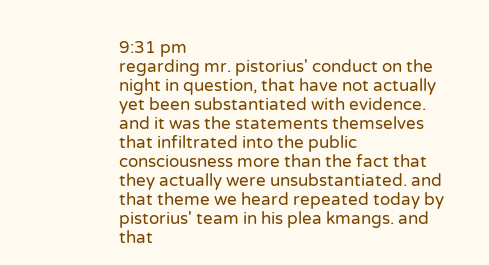9:31 pm
regarding mr. pistorius' conduct on the night in question, that have not actually yet been substantiated with evidence. and it was the statements themselves that infiltrated into the public consciousness more than the fact that they actually were unsubstantiated. and that theme we heard repeated today by pistorius' team in his plea kmangs. and that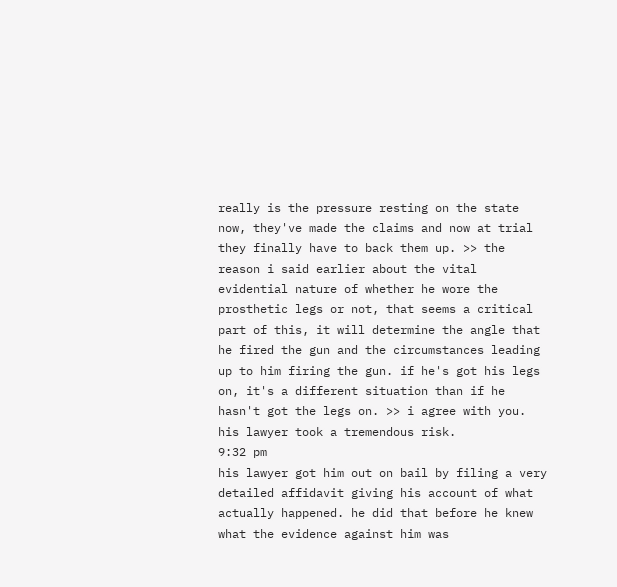really is the pressure resting on the state now, they've made the claims and now at trial they finally have to back them up. >> the reason i said earlier about the vital evidential nature of whether he wore the prosthetic legs or not, that seems a critical part of this, it will determine the angle that he fired the gun and the circumstances leading up to him firing the gun. if he's got his legs on, it's a different situation than if he hasn't got the legs on. >> i agree with you. his lawyer took a tremendous risk.
9:32 pm
his lawyer got him out on bail by filing a very detailed affidavit giving his account of what actually happened. he did that before he knew what the evidence against him was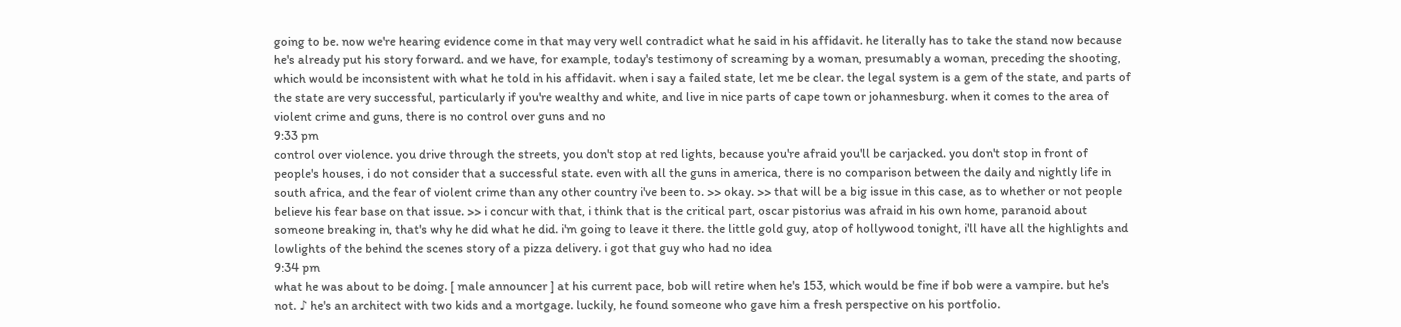going to be. now we're hearing evidence come in that may very well contradict what he said in his affidavit. he literally has to take the stand now because he's already put his story forward. and we have, for example, today's testimony of screaming by a woman, presumably a woman, preceding the shooting, which would be inconsistent with what he told in his affidavit. when i say a failed state, let me be clear. the legal system is a gem of the state, and parts of the state are very successful, particularly if you're wealthy and white, and live in nice parts of cape town or johannesburg. when it comes to the area of violent crime and guns, there is no control over guns and no
9:33 pm
control over violence. you drive through the streets, you don't stop at red lights, because you're afraid you'll be carjacked. you don't stop in front of people's houses, i do not consider that a successful state. even with all the guns in america, there is no comparison between the daily and nightly life in south africa, and the fear of violent crime than any other country i've been to. >> okay. >> that will be a big issue in this case, as to whether or not people believe his fear base on that issue. >> i concur with that, i think that is the critical part, oscar pistorius was afraid in his own home, paranoid about someone breaking in, that's why he did what he did. i'm going to leave it there. the little gold guy, atop of hollywood tonight, i'll have all the highlights and lowlights of the behind the scenes story of a pizza delivery. i got that guy who had no idea
9:34 pm
what he was about to be doing. [ male announcer ] at his current pace, bob will retire when he's 153, which would be fine if bob were a vampire. but he's not. ♪ he's an architect with two kids and a mortgage. luckily, he found someone who gave him a fresh perspective on his portfolio.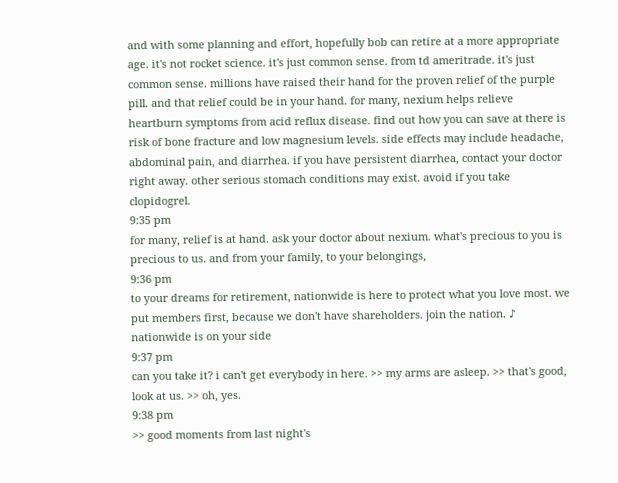and with some planning and effort, hopefully bob can retire at a more appropriate age. it's not rocket science. it's just common sense. from td ameritrade. it's just common sense. millions have raised their hand for the proven relief of the purple pill. and that relief could be in your hand. for many, nexium helps relieve heartburn symptoms from acid reflux disease. find out how you can save at there is risk of bone fracture and low magnesium levels. side effects may include headache, abdominal pain, and diarrhea. if you have persistent diarrhea, contact your doctor right away. other serious stomach conditions may exist. avoid if you take clopidogrel.
9:35 pm
for many, relief is at hand. ask your doctor about nexium. what's precious to you is precious to us. and from your family, to your belongings,
9:36 pm
to your dreams for retirement, nationwide is here to protect what you love most. we put members first, because we don't have shareholders. join the nation. ♪ nationwide is on your side
9:37 pm
can you take it? i can't get everybody in here. >> my arms are asleep. >> that's good, look at us. >> oh, yes.
9:38 pm
>> good moments from last night's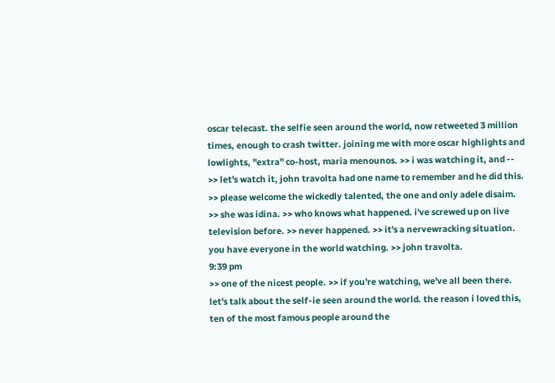oscar telecast. the selfie seen around the world, now retweeted 3 million times, enough to crash twitter. joining me with more oscar highlights and lowlights, "extra" co-host, maria menounos. >> i was watching it, and -- >> let's watch it, john travolta had one name to remember and he did this. >> please welcome the wickedly talented, the one and only adele disaim. >> she was idina. >> who knows what happened. i've screwed up on live television before. >> never happened. >> it's a nervewracking situation. you have everyone in the world watching. >> john travolta.
9:39 pm
>> one of the nicest people. >> if you're watching, we've all been there. let's talk about the self-ie seen around the world. the reason i loved this, ten of the most famous people around the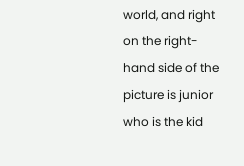world, and right on the right-hand side of the picture is junior who is the kid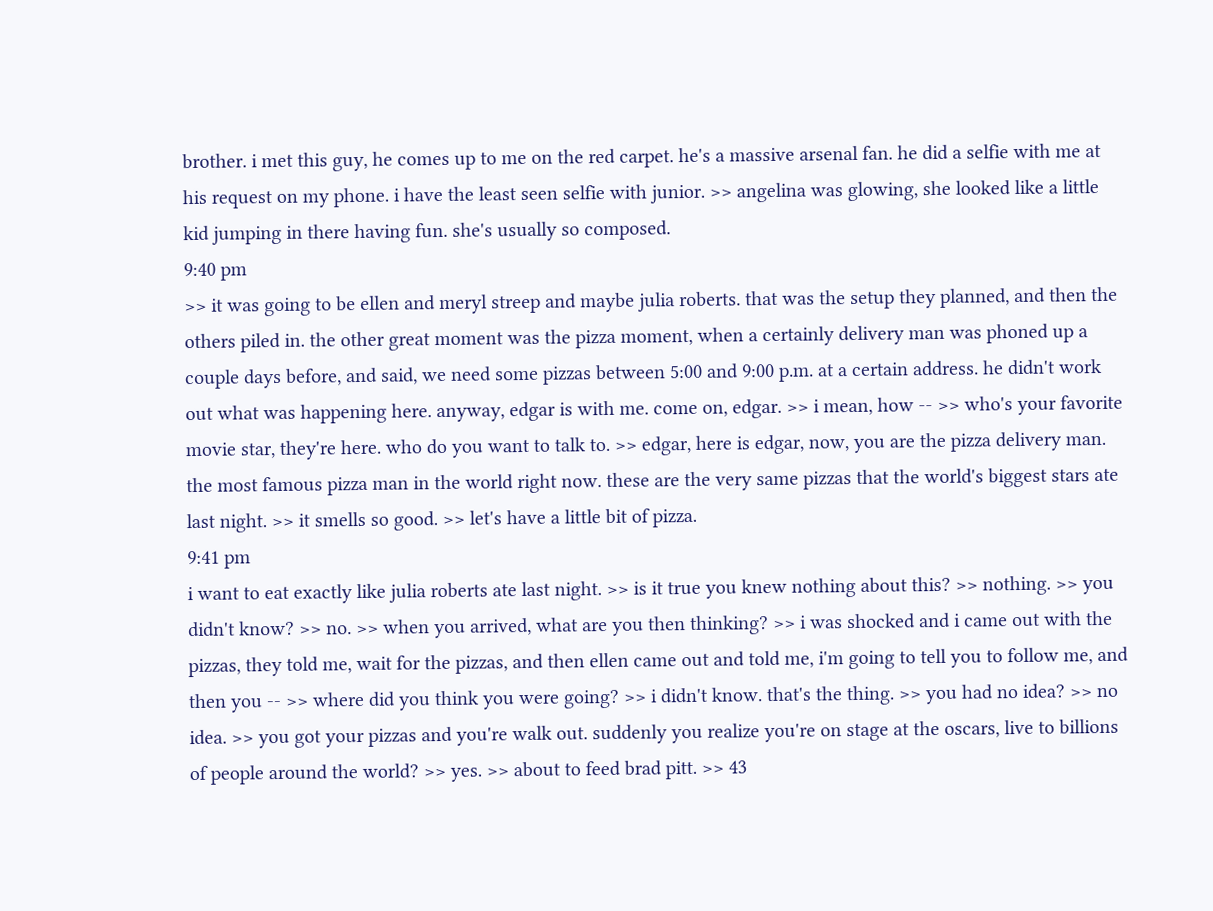brother. i met this guy, he comes up to me on the red carpet. he's a massive arsenal fan. he did a selfie with me at his request on my phone. i have the least seen selfie with junior. >> angelina was glowing, she looked like a little kid jumping in there having fun. she's usually so composed.
9:40 pm
>> it was going to be ellen and meryl streep and maybe julia roberts. that was the setup they planned, and then the others piled in. the other great moment was the pizza moment, when a certainly delivery man was phoned up a couple days before, and said, we need some pizzas between 5:00 and 9:00 p.m. at a certain address. he didn't work out what was happening here. anyway, edgar is with me. come on, edgar. >> i mean, how -- >> who's your favorite movie star, they're here. who do you want to talk to. >> edgar, here is edgar, now, you are the pizza delivery man. the most famous pizza man in the world right now. these are the very same pizzas that the world's biggest stars ate last night. >> it smells so good. >> let's have a little bit of pizza.
9:41 pm
i want to eat exactly like julia roberts ate last night. >> is it true you knew nothing about this? >> nothing. >> you didn't know? >> no. >> when you arrived, what are you then thinking? >> i was shocked and i came out with the pizzas, they told me, wait for the pizzas, and then ellen came out and told me, i'm going to tell you to follow me, and then you -- >> where did you think you were going? >> i didn't know. that's the thing. >> you had no idea? >> no idea. >> you got your pizzas and you're walk out. suddenly you realize you're on stage at the oscars, live to billions of people around the world? >> yes. >> about to feed brad pitt. >> 43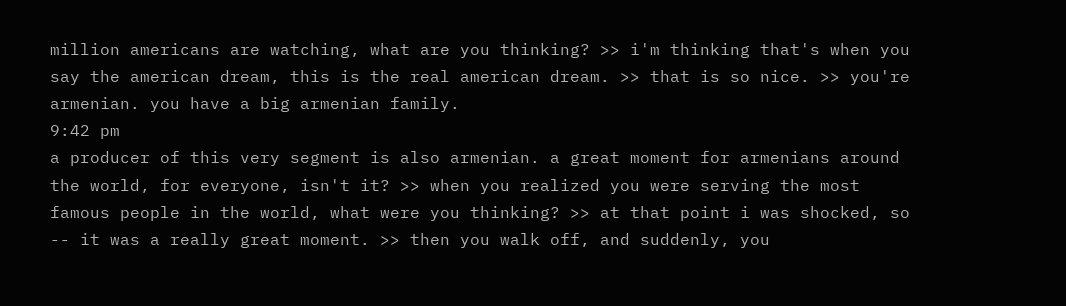million americans are watching, what are you thinking? >> i'm thinking that's when you say the american dream, this is the real american dream. >> that is so nice. >> you're armenian. you have a big armenian family.
9:42 pm
a producer of this very segment is also armenian. a great moment for armenians around the world, for everyone, isn't it? >> when you realized you were serving the most famous people in the world, what were you thinking? >> at that point i was shocked, so -- it was a really great moment. >> then you walk off, and suddenly, you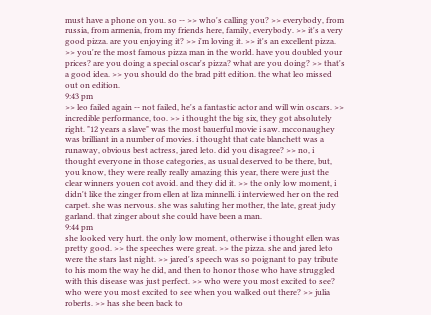must have a phone on you. so -- >> who's calling you? >> everybody, from russia, from armenia, from my friends here, family, everybody. >> it's a very good pizza. are you enjoying it? >> i'm loving it. >> it's an excellent pizza. >> you're the most famous pizza man in the world. have you doubled your prices? are you doing a special oscar's pizza? what are you doing? >> that's a good idea. >> you should do the brad pitt edition. the what leo missed out on edition.
9:43 pm
>> leo failed again -- not failed, he's a fantastic actor and will win oscars. >> incredible performance, too. >> i thought the big six, they got absolutely right. "12 years a slave" was the most bauerful movie i saw. mcconaughey was brilliant in a number of movies. i thought that cate blanchett was a runaway, obvious best actress, jared leto. did you disagree? >> no, i thought everyone in those categories, as usual deserved to be there, but, you know, they were really really amazing this year, there were just the clear winners youen cot avoid. and they did it. >> the only low moment, i didn't like the zinger from ellen at liza minnelli. i interviewed her on the red carpet. she was nervous. she was saluting her mother, the late, great judy garland. that zinger about she could have been a man.
9:44 pm
she looked very hurt. the only low moment, otherwise i thought ellen was pretty good. >> the speeches were great. >> the pizza. she and jared leto were the stars last night. >> jared's speech was so poignant to pay tribute to his mom the way he did, and then to honor those who have struggled with this disease was just perfect. >> who were you most excited to see? who were you most excited to see when you walked out there? >> julia roberts. >> has she been back to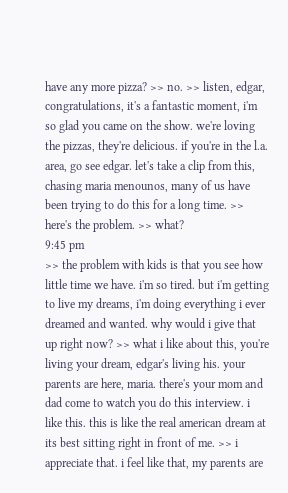have any more pizza? >> no. >> listen, edgar, congratulations, it's a fantastic moment, i'm so glad you came on the show. we're loving the pizzas, they're delicious. if you're in the l.a. area, go see edgar. let's take a clip from this, chasing maria menounos, many of us have been trying to do this for a long time. >> here's the problem. >> what?
9:45 pm
>> the problem with kids is that you see how little time we have. i'm so tired. but i'm getting to live my dreams, i'm doing everything i ever dreamed and wanted. why would i give that up right now? >> what i like about this, you're living your dream, edgar's living his. your parents are here, maria. there's your mom and dad come to watch you do this interview. i like this. this is like the real american dream at its best sitting right in front of me. >> i appreciate that. i feel like that, my parents are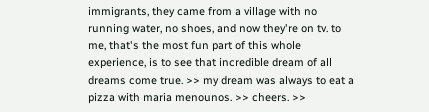immigrants, they came from a village with no running water, no shoes, and now they're on tv. to me, that's the most fun part of this whole experience, is to see that incredible dream of all dreams come true. >> my dream was always to eat a pizza with maria menounos. >> cheers. >>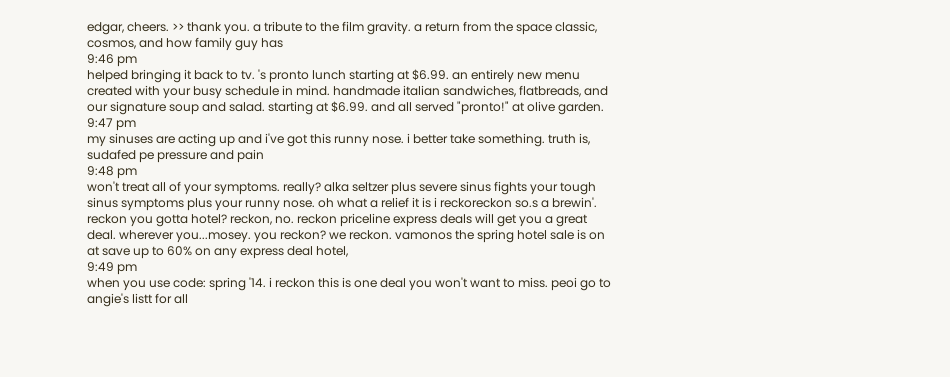edgar, cheers. >> thank you. a tribute to the film gravity. a return from the space classic, cosmos, and how family guy has
9:46 pm
helped bringing it back to tv. 's pronto lunch starting at $6.99. an entirely new menu created with your busy schedule in mind. handmade italian sandwiches, flatbreads, and our signature soup and salad. starting at $6.99. and all served "pronto!" at olive garden.
9:47 pm
my sinuses are acting up and i've got this runny nose. i better take something. truth is, sudafed pe pressure and pain
9:48 pm
won't treat all of your symptoms. really? alka seltzer plus severe sinus fights your tough sinus symptoms plus your runny nose. oh what a relief it is i reckoreckon so.s a brewin'. reckon you gotta hotel? reckon, no. reckon priceline express deals will get you a great deal. wherever you...mosey. you reckon? we reckon. vamonos the spring hotel sale is on at save up to 60% on any express deal hotel,
9:49 pm
when you use code: spring '14. i reckon this is one deal you won't want to miss. peoi go to angie's listt for all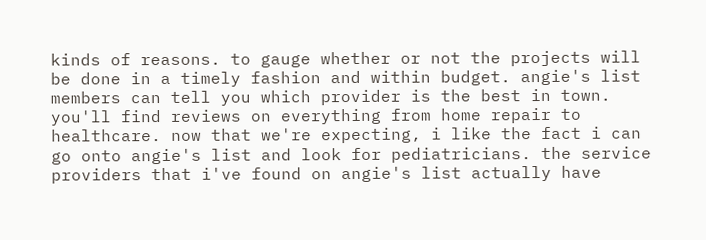kinds of reasons. to gauge whether or not the projects will be done in a timely fashion and within budget. angie's list members can tell you which provider is the best in town. you'll find reviews on everything from home repair to healthcare. now that we're expecting, i like the fact i can go onto angie's list and look for pediatricians. the service providers that i've found on angie's list actually have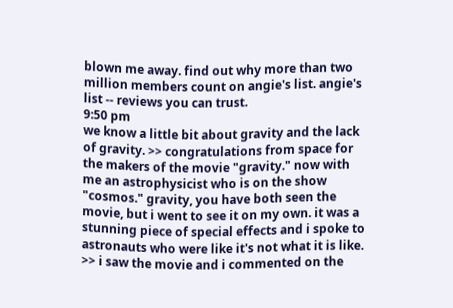blown me away. find out why more than two million members count on angie's list. angie's list -- reviews you can trust.
9:50 pm
we know a little bit about gravity and the lack of gravity. >> congratulations from space for the makers of the movie "gravity." now with me an astrophysicist who is on the show "cosmos." gravity, you have both seen the movie, but i went to see it on my own. it was a stunning piece of special effects and i spoke to astronauts who were like it's not what it is like. >> i saw the movie and i commented on the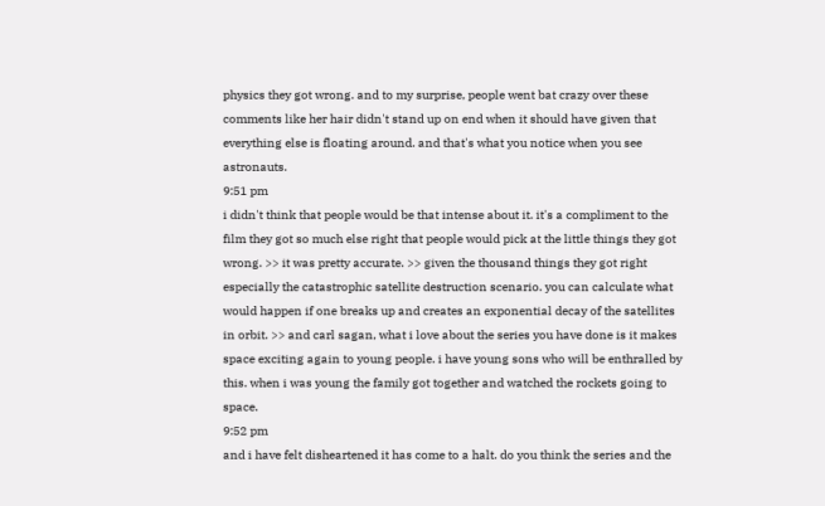physics they got wrong. and to my surprise, people went bat crazy over these comments like her hair didn't stand up on end when it should have given that everything else is floating around. and that's what you notice when you see astronauts.
9:51 pm
i didn't think that people would be that intense about it. it's a compliment to the film they got so much else right that people would pick at the little things they got wrong. >> it was pretty accurate. >> given the thousand things they got right especially the catastrophic satellite destruction scenario. you can calculate what would happen if one breaks up and creates an exponential decay of the satellites in orbit. >> and carl sagan, what i love about the series you have done is it makes space exciting again to young people. i have young sons who will be enthralled by this. when i was young the family got together and watched the rockets going to space.
9:52 pm
and i have felt disheartened it has come to a halt. do you think the series and the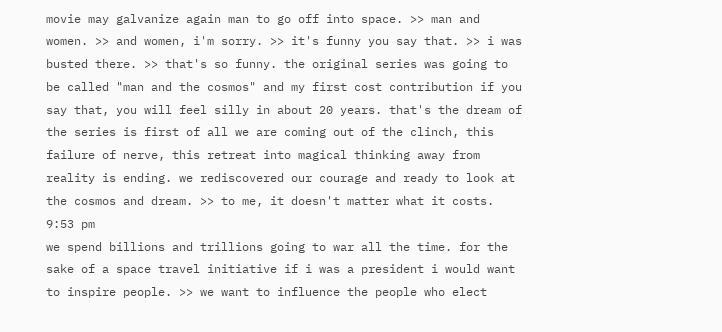movie may galvanize again man to go off into space. >> man and women. >> and women, i'm sorry. >> it's funny you say that. >> i was busted there. >> that's so funny. the original series was going to be called "man and the cosmos" and my first cost contribution if you say that, you will feel silly in about 20 years. that's the dream of the series is first of all we are coming out of the clinch, this failure of nerve, this retreat into magical thinking away from reality is ending. we rediscovered our courage and ready to look at the cosmos and dream. >> to me, it doesn't matter what it costs.
9:53 pm
we spend billions and trillions going to war all the time. for the sake of a space travel initiative if i was a president i would want to inspire people. >> we want to influence the people who elect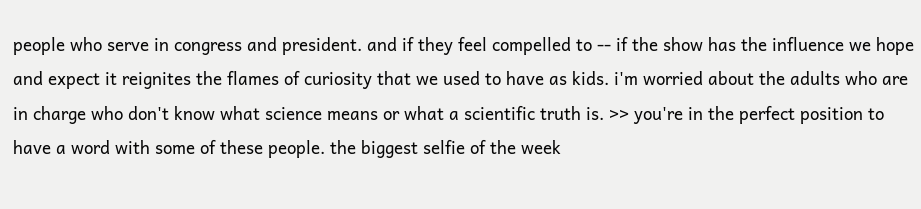people who serve in congress and president. and if they feel compelled to -- if the show has the influence we hope and expect it reignites the flames of curiosity that we used to have as kids. i'm worried about the adults who are in charge who don't know what science means or what a scientific truth is. >> you're in the perfect position to have a word with some of these people. the biggest selfie of the week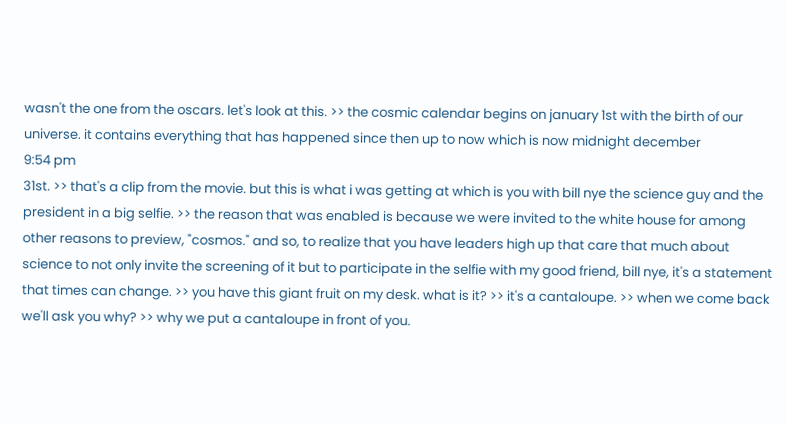wasn't the one from the oscars. let's look at this. >> the cosmic calendar begins on january 1st with the birth of our universe. it contains everything that has happened since then up to now which is now midnight december
9:54 pm
31st. >> that's a clip from the movie. but this is what i was getting at which is you with bill nye the science guy and the president in a big selfie. >> the reason that was enabled is because we were invited to the white house for among other reasons to preview, "cosmos." and so, to realize that you have leaders high up that care that much about science to not only invite the screening of it but to participate in the selfie with my good friend, bill nye, it's a statement that times can change. >> you have this giant fruit on my desk. what is it? >> it's a cantaloupe. >> when we come back we'll ask you why? >> why we put a cantaloupe in front of you.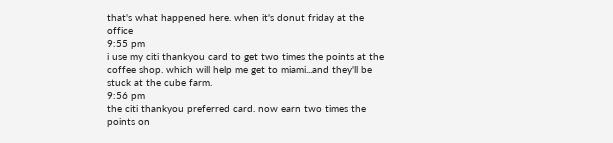that's what happened here. when it's donut friday at the office
9:55 pm
i use my citi thankyou card to get two times the points at the coffee shop. which will help me get to miami...and they'll be stuck at the cube farm.
9:56 pm
the citi thankyou preferred card. now earn two times the points on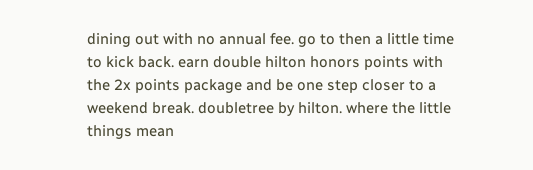dining out with no annual fee. go to then a little time to kick back. earn double hilton honors points with the 2x points package and be one step closer to a weekend break. doubletree by hilton. where the little things mean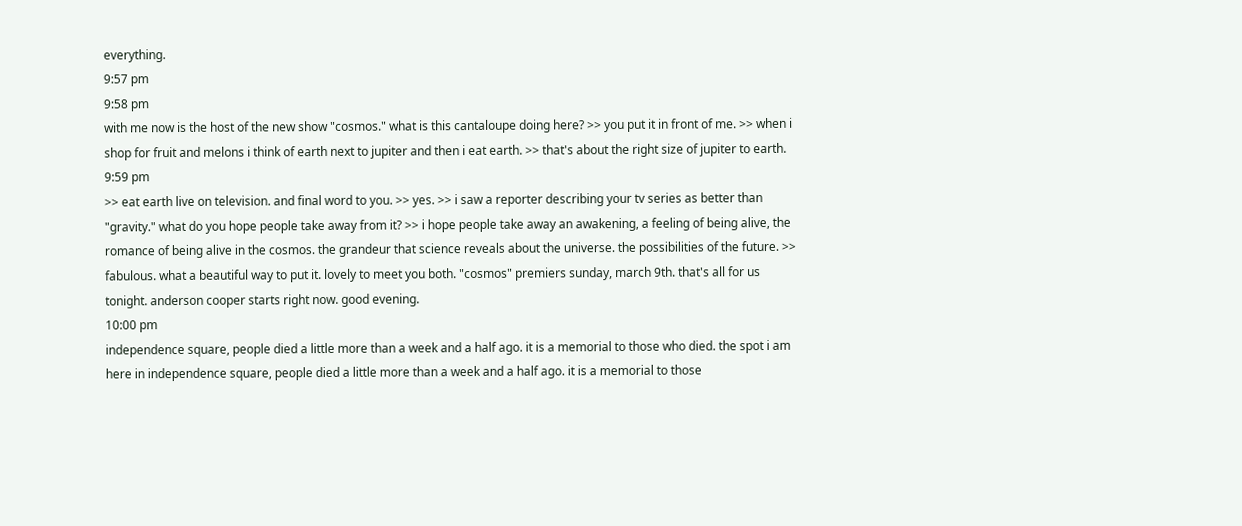everything.
9:57 pm
9:58 pm
with me now is the host of the new show "cosmos." what is this cantaloupe doing here? >> you put it in front of me. >> when i shop for fruit and melons i think of earth next to jupiter and then i eat earth. >> that's about the right size of jupiter to earth.
9:59 pm
>> eat earth live on television. and final word to you. >> yes. >> i saw a reporter describing your tv series as better than "gravity." what do you hope people take away from it? >> i hope people take away an awakening, a feeling of being alive, the romance of being alive in the cosmos. the grandeur that science reveals about the universe. the possibilities of the future. >> fabulous. what a beautiful way to put it. lovely to meet you both. "cosmos" premiers sunday, march 9th. that's all for us tonight. anderson cooper starts right now. good evening.
10:00 pm
independence square, people died a little more than a week and a half ago. it is a memorial to those who died. the spot i am here in independence square, people died a little more than a week and a half ago. it is a memorial to those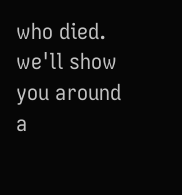who died. we'll show you around a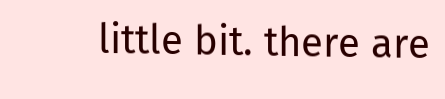little bit. there are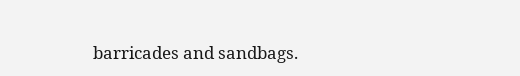barricades and sandbags.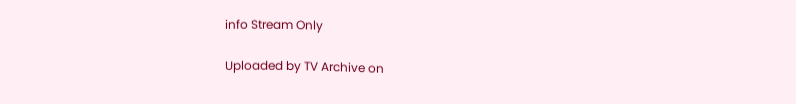info Stream Only

Uploaded by TV Archive on